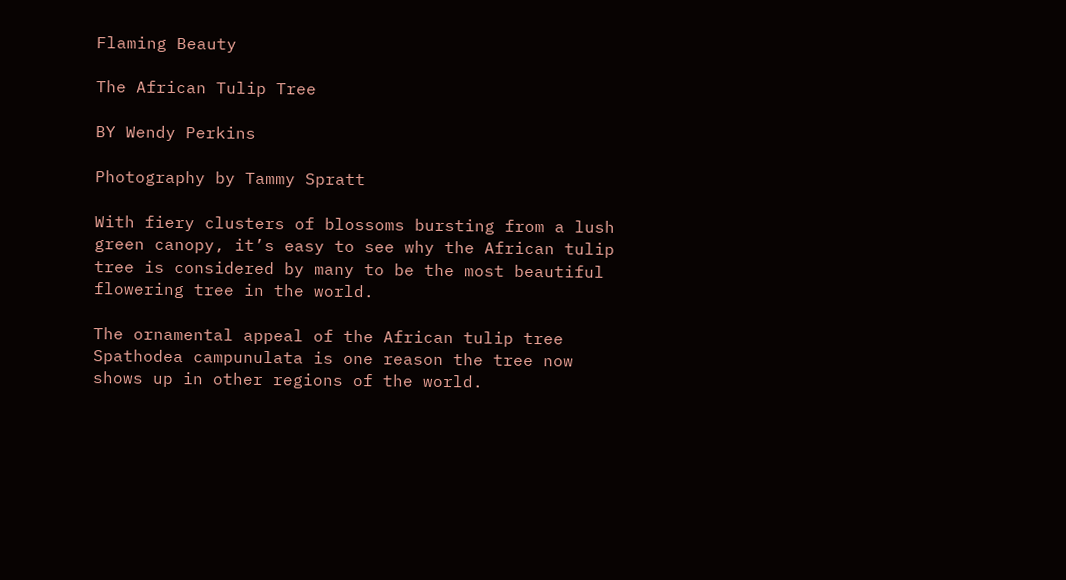Flaming Beauty

The African Tulip Tree

BY Wendy Perkins

Photography by Tammy Spratt

With fiery clusters of blossoms bursting from a lush green canopy, it’s easy to see why the African tulip tree is considered by many to be the most beautiful flowering tree in the world.

The ornamental appeal of the African tulip tree Spathodea campunulata is one reason the tree now shows up in other regions of the world.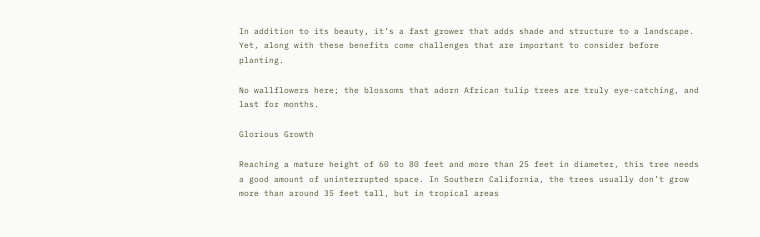In addition to its beauty, it’s a fast grower that adds shade and structure to a landscape. Yet, along with these benefits come challenges that are important to consider before planting.

No wallflowers here; the blossoms that adorn African tulip trees are truly eye-catching, and last for months.

Glorious Growth

Reaching a mature height of 60 to 80 feet and more than 25 feet in diameter, this tree needs a good amount of uninterrupted space. In Southern California, the trees usually don’t grow more than around 35 feet tall, but in tropical areas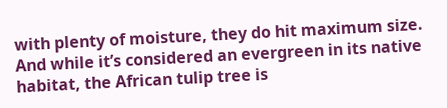with plenty of moisture, they do hit maximum size. And while it’s considered an evergreen in its native habitat, the African tulip tree is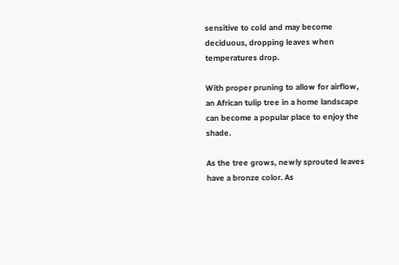sensitive to cold and may become deciduous, dropping leaves when temperatures drop.

With proper pruning to allow for airflow, an African tulip tree in a home landscape can become a popular place to enjoy the shade.

As the tree grows, newly sprouted leaves have a bronze color. As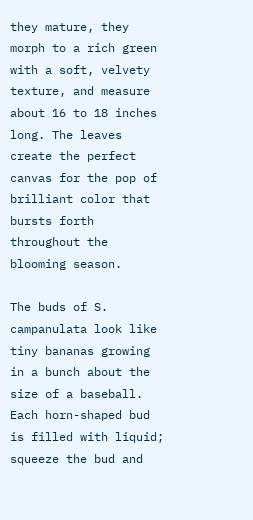they mature, they morph to a rich green with a soft, velvety texture, and measure about 16 to 18 inches long. The leaves create the perfect canvas for the pop of brilliant color that bursts forth throughout the blooming season.

The buds of S. campanulata look like tiny bananas growing in a bunch about the size of a baseball. Each horn-shaped bud is filled with liquid; squeeze the bud and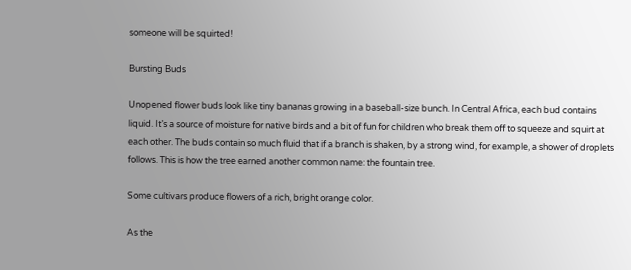someone will be squirted!

Bursting Buds

Unopened flower buds look like tiny bananas growing in a baseball-size bunch. In Central Africa, each bud contains liquid. It’s a source of moisture for native birds and a bit of fun for children who break them off to squeeze and squirt at each other. The buds contain so much fluid that if a branch is shaken, by a strong wind, for example, a shower of droplets follows. This is how the tree earned another common name: the fountain tree.

Some cultivars produce flowers of a rich, bright orange color.

As the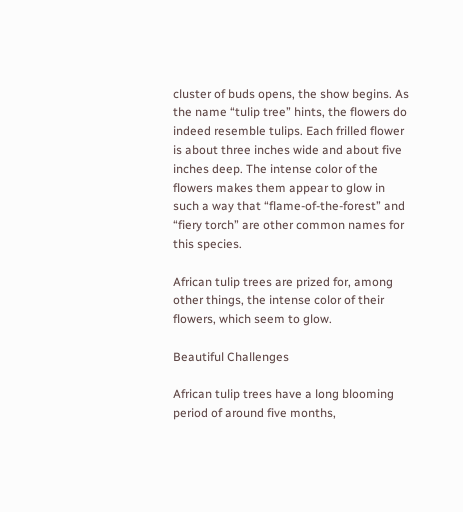cluster of buds opens, the show begins. As the name “tulip tree” hints, the flowers do indeed resemble tulips. Each frilled flower is about three inches wide and about five inches deep. The intense color of the flowers makes them appear to glow in such a way that “flame-of-the-forest” and “fiery torch” are other common names for this species.

African tulip trees are prized for, among other things, the intense color of their flowers, which seem to glow.

Beautiful Challenges

African tulip trees have a long blooming period of around five months,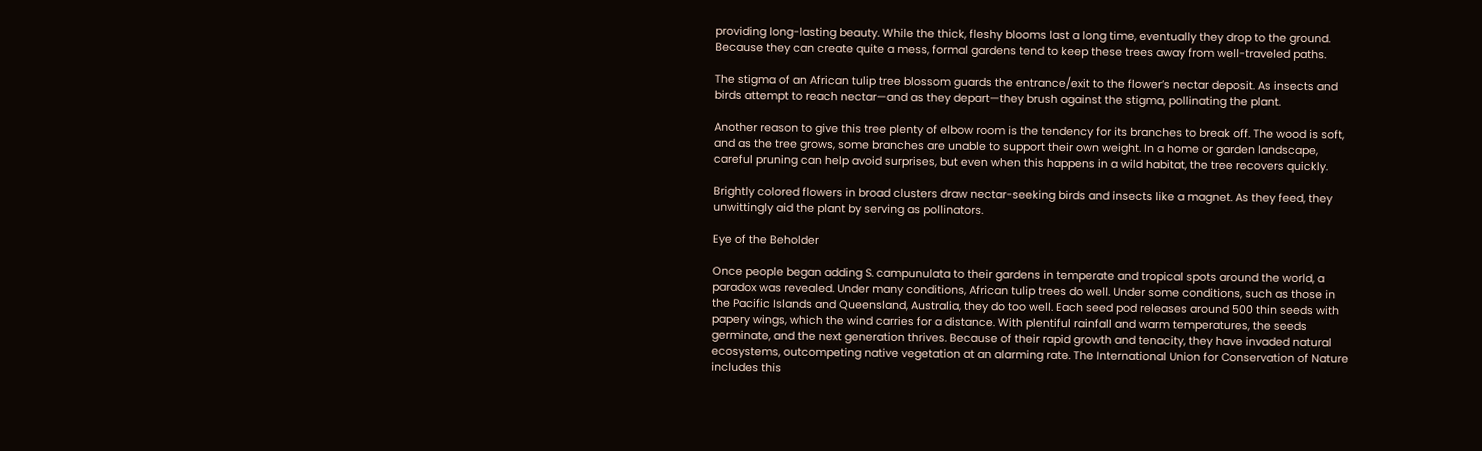providing long-lasting beauty. While the thick, fleshy blooms last a long time, eventually they drop to the ground. Because they can create quite a mess, formal gardens tend to keep these trees away from well-traveled paths.

The stigma of an African tulip tree blossom guards the entrance/exit to the flower’s nectar deposit. As insects and birds attempt to reach nectar—and as they depart—they brush against the stigma, pollinating the plant.

Another reason to give this tree plenty of elbow room is the tendency for its branches to break off. The wood is soft, and as the tree grows, some branches are unable to support their own weight. In a home or garden landscape, careful pruning can help avoid surprises, but even when this happens in a wild habitat, the tree recovers quickly.

Brightly colored flowers in broad clusters draw nectar-seeking birds and insects like a magnet. As they feed, they unwittingly aid the plant by serving as pollinators.

Eye of the Beholder

Once people began adding S. campunulata to their gardens in temperate and tropical spots around the world, a paradox was revealed. Under many conditions, African tulip trees do well. Under some conditions, such as those in the Pacific Islands and Queensland, Australia, they do too well. Each seed pod releases around 500 thin seeds with papery wings, which the wind carries for a distance. With plentiful rainfall and warm temperatures, the seeds germinate, and the next generation thrives. Because of their rapid growth and tenacity, they have invaded natural ecosystems, outcompeting native vegetation at an alarming rate. The International Union for Conservation of Nature includes this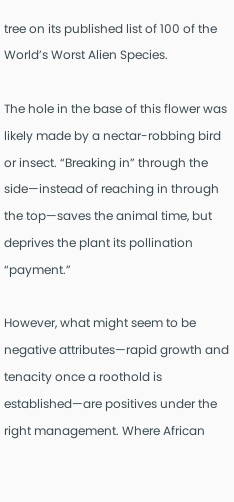tree on its published list of 100 of the World’s Worst Alien Species.

The hole in the base of this flower was likely made by a nectar-robbing bird or insect. “Breaking in” through the side—instead of reaching in through the top—saves the animal time, but deprives the plant its pollination “payment.”

However, what might seem to be negative attributes—rapid growth and tenacity once a roothold is established—are positives under the right management. Where African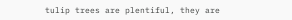tulip trees are plentiful, they are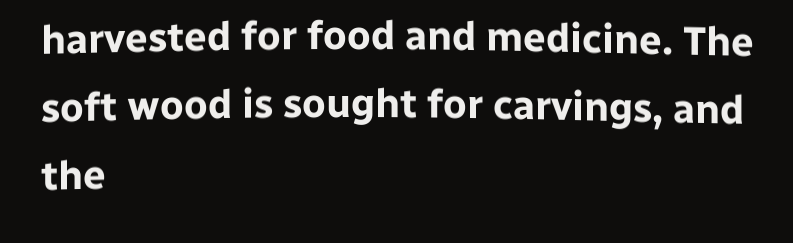harvested for food and medicine. The soft wood is sought for carvings, and the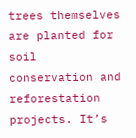trees themselves are planted for soil conservation and reforestation projects. It’s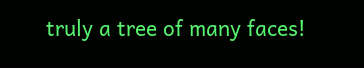truly a tree of many faces!